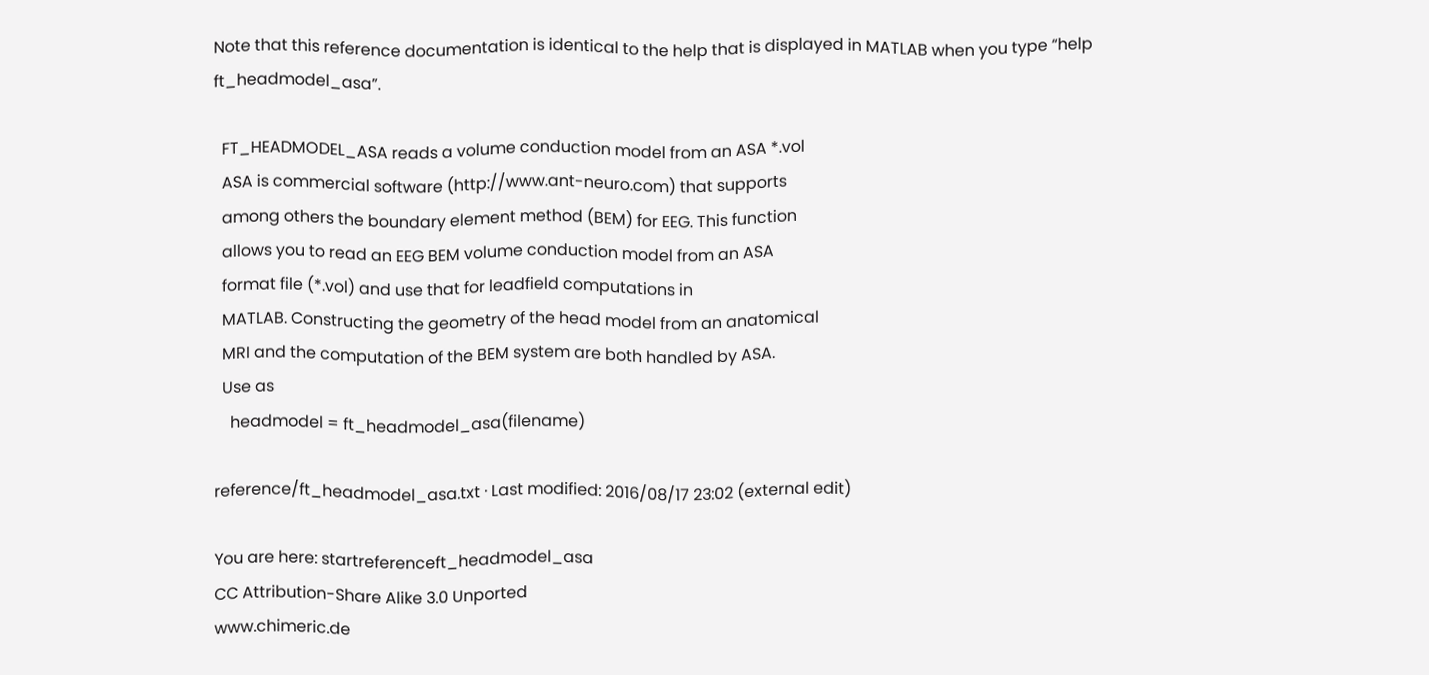Note that this reference documentation is identical to the help that is displayed in MATLAB when you type “help ft_headmodel_asa”.

  FT_HEADMODEL_ASA reads a volume conduction model from an ASA *.vol
  ASA is commercial software (http://www.ant-neuro.com) that supports
  among others the boundary element method (BEM) for EEG. This function
  allows you to read an EEG BEM volume conduction model from an ASA
  format file (*.vol) and use that for leadfield computations in
  MATLAB. Constructing the geometry of the head model from an anatomical
  MRI and the computation of the BEM system are both handled by ASA.
  Use as
    headmodel = ft_headmodel_asa(filename)

reference/ft_headmodel_asa.txt · Last modified: 2016/08/17 23:02 (external edit)

You are here: startreferenceft_headmodel_asa
CC Attribution-Share Alike 3.0 Unported
www.chimeric.de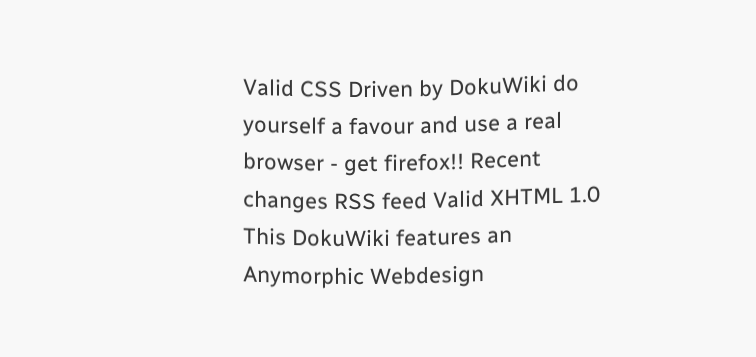Valid CSS Driven by DokuWiki do yourself a favour and use a real browser - get firefox!! Recent changes RSS feed Valid XHTML 1.0
This DokuWiki features an Anymorphic Webdesign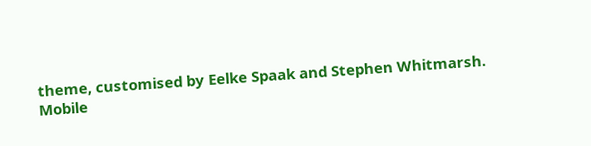theme, customised by Eelke Spaak and Stephen Whitmarsh.
Mobile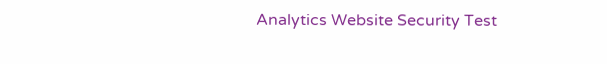Analytics Website Security Test